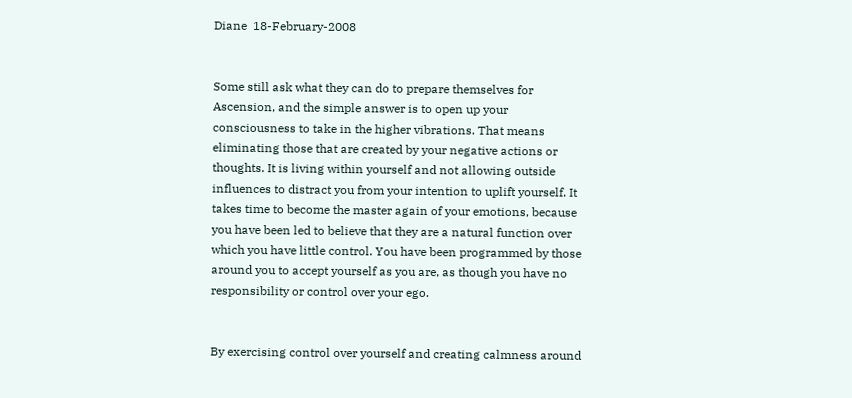Diane  18-February-2008


Some still ask what they can do to prepare themselves for Ascension, and the simple answer is to open up your consciousness to take in the higher vibrations. That means eliminating those that are created by your negative actions or thoughts. It is living within yourself and not allowing outside influences to distract you from your intention to uplift yourself. It takes time to become the master again of your emotions, because you have been led to believe that they are a natural function over which you have little control. You have been programmed by those around you to accept yourself as you are, as though you have no responsibility or control over your ego.


By exercising control over yourself and creating calmness around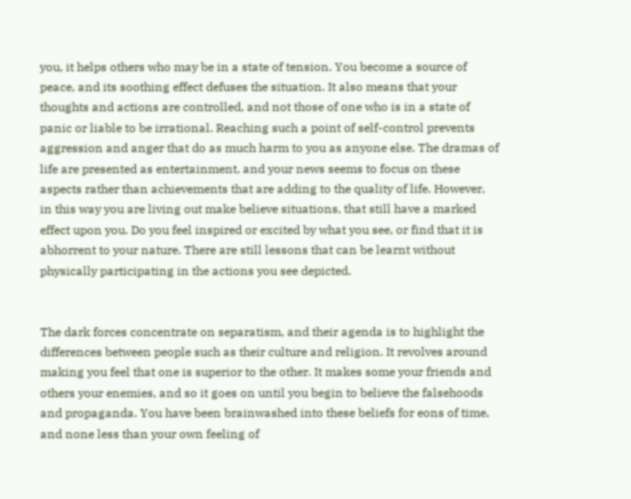you, it helps others who may be in a state of tension. You become a source of peace, and its soothing effect defuses the situation. It also means that your thoughts and actions are controlled, and not those of one who is in a state of panic or liable to be irrational. Reaching such a point of self-control prevents aggression and anger that do as much harm to you as anyone else. The dramas of life are presented as entertainment, and your news seems to focus on these aspects rather than achievements that are adding to the quality of life. However, in this way you are living out make believe situations, that still have a marked effect upon you. Do you feel inspired or excited by what you see, or find that it is abhorrent to your nature. There are still lessons that can be learnt without physically participating in the actions you see depicted.


The dark forces concentrate on separatism, and their agenda is to highlight the differences between people such as their culture and religion. It revolves around making you feel that one is superior to the other. It makes some your friends and others your enemies, and so it goes on until you begin to believe the falsehoods and propaganda. You have been brainwashed into these beliefs for eons of time, and none less than your own feeling of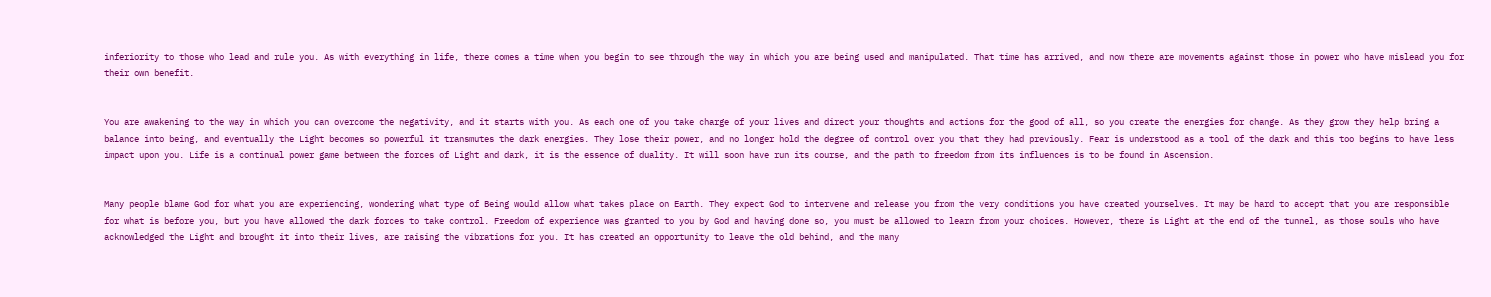inferiority to those who lead and rule you. As with everything in life, there comes a time when you begin to see through the way in which you are being used and manipulated. That time has arrived, and now there are movements against those in power who have mislead you for their own benefit.


You are awakening to the way in which you can overcome the negativity, and it starts with you. As each one of you take charge of your lives and direct your thoughts and actions for the good of all, so you create the energies for change. As they grow they help bring a balance into being, and eventually the Light becomes so powerful it transmutes the dark energies. They lose their power, and no longer hold the degree of control over you that they had previously. Fear is understood as a tool of the dark and this too begins to have less impact upon you. Life is a continual power game between the forces of Light and dark, it is the essence of duality. It will soon have run its course, and the path to freedom from its influences is to be found in Ascension.


Many people blame God for what you are experiencing, wondering what type of Being would allow what takes place on Earth. They expect God to intervene and release you from the very conditions you have created yourselves. It may be hard to accept that you are responsible for what is before you, but you have allowed the dark forces to take control. Freedom of experience was granted to you by God and having done so, you must be allowed to learn from your choices. However, there is Light at the end of the tunnel, as those souls who have acknowledged the Light and brought it into their lives, are raising the vibrations for you. It has created an opportunity to leave the old behind, and the many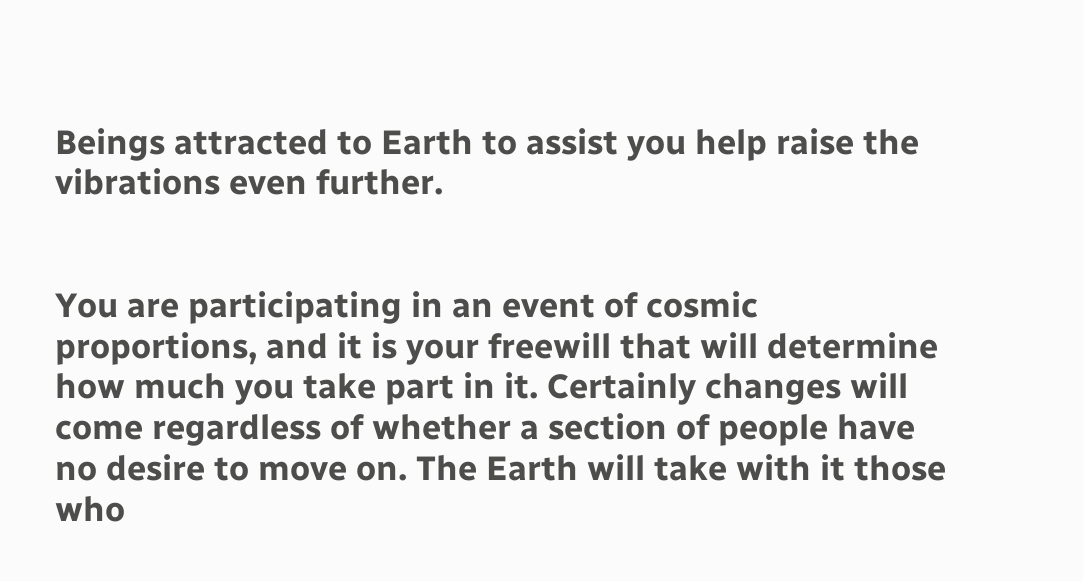Beings attracted to Earth to assist you help raise the vibrations even further.


You are participating in an event of cosmic proportions, and it is your freewill that will determine how much you take part in it. Certainly changes will come regardless of whether a section of people have no desire to move on. The Earth will take with it those who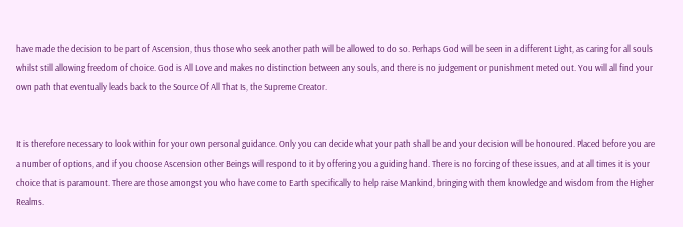have made the decision to be part of Ascension, thus those who seek another path will be allowed to do so. Perhaps God will be seen in a different Light, as caring for all souls whilst still allowing freedom of choice. God is All Love and makes no distinction between any souls, and there is no judgement or punishment meted out. You will all find your own path that eventually leads back to the Source Of All That Is, the Supreme Creator.


It is therefore necessary to look within for your own personal guidance. Only you can decide what your path shall be and your decision will be honoured. Placed before you are a number of options, and if you choose Ascension other Beings will respond to it by offering you a guiding hand. There is no forcing of these issues, and at all times it is your choice that is paramount. There are those amongst you who have come to Earth specifically to help raise Mankind, bringing with them knowledge and wisdom from the Higher Realms.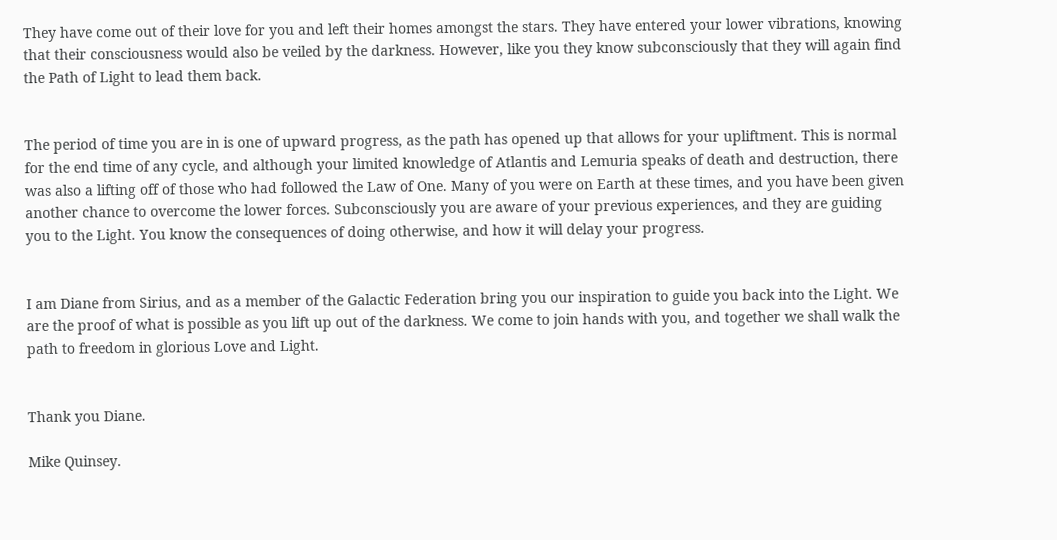They have come out of their love for you and left their homes amongst the stars. They have entered your lower vibrations, knowing that their consciousness would also be veiled by the darkness. However, like you they know subconsciously that they will again find the Path of Light to lead them back.


The period of time you are in is one of upward progress, as the path has opened up that allows for your upliftment. This is normal for the end time of any cycle, and although your limited knowledge of Atlantis and Lemuria speaks of death and destruction, there was also a lifting off of those who had followed the Law of One. Many of you were on Earth at these times, and you have been given another chance to overcome the lower forces. Subconsciously you are aware of your previous experiences, and they are guiding you to the Light. You know the consequences of doing otherwise, and how it will delay your progress.


I am Diane from Sirius, and as a member of the Galactic Federation bring you our inspiration to guide you back into the Light. We are the proof of what is possible as you lift up out of the darkness. We come to join hands with you, and together we shall walk the path to freedom in glorious Love and Light.


Thank you Diane.

Mike Quinsey.